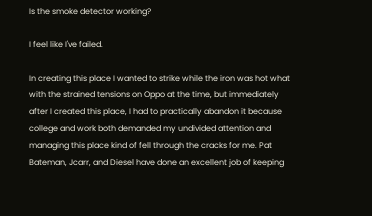Is the smoke detector working?

I feel like I've failed.

In creating this place I wanted to strike while the iron was hot what with the strained tensions on Oppo at the time, but immediately after I created this place, I had to practically abandon it because college and work both demanded my undivided attention and managing this place kind of fell through the cracks for me. Pat Bateman, Jcarr, and Diesel have done an excellent job of keeping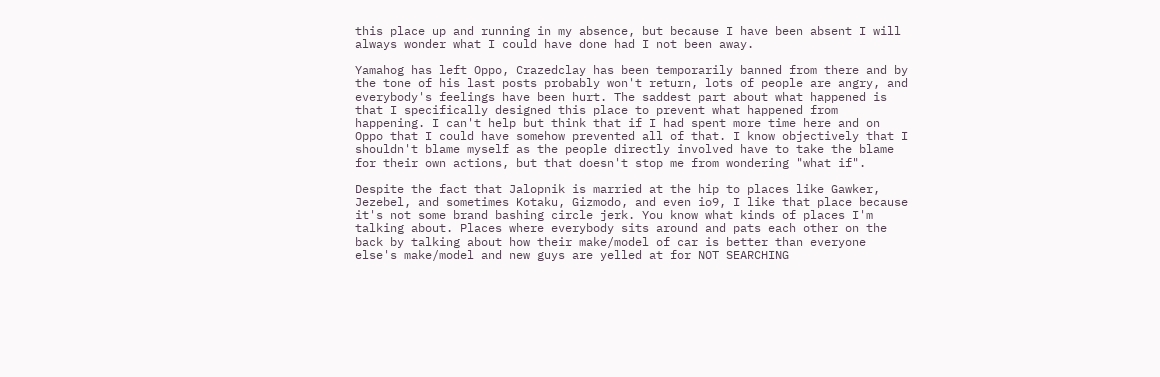this place up and running in my absence, but because I have been absent I will always wonder what I could have done had I not been away.

Yamahog has left Oppo, Crazedclay has been temporarily banned from there and by the tone of his last posts probably won't return, lots of people are angry, and everybody's feelings have been hurt. The saddest part about what happened is that I specifically designed this place to prevent what happened from happening. I can't help but think that if I had spent more time here and on Oppo that I could have somehow prevented all of that. I know objectively that I shouldn't blame myself as the people directly involved have to take the blame for their own actions, but that doesn't stop me from wondering "what if".

Despite the fact that Jalopnik is married at the hip to places like Gawker, Jezebel, and sometimes Kotaku, Gizmodo, and even io9, I like that place because it's not some brand bashing circle jerk. You know what kinds of places I'm talking about. Places where everybody sits around and pats each other on the back by talking about how their make/model of car is better than everyone else's make/model and new guys are yelled at for NOT SEARCHING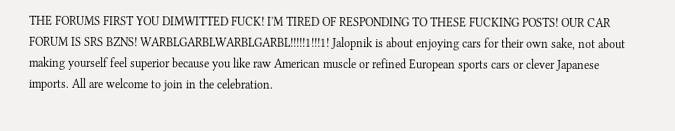THE FORUMS FIRST YOU DIMWITTED FUCK! I'M TIRED OF RESPONDING TO THESE FUCKING POSTS! OUR CAR FORUM IS SRS BZNS! WARBLGARBLWARBLGARBL!!!!!1!!!1! Jalopnik is about enjoying cars for their own sake, not about making yourself feel superior because you like raw American muscle or refined European sports cars or clever Japanese imports. All are welcome to join in the celebration.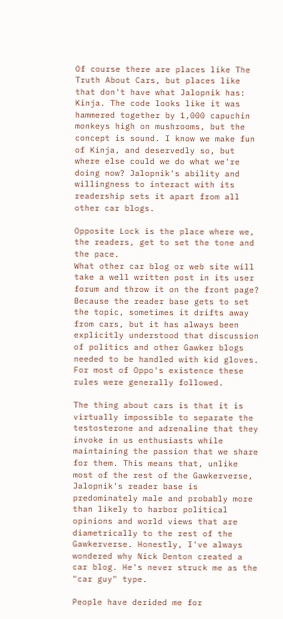Of course there are places like The Truth About Cars, but places like that don't have what Jalopnik has: Kinja. The code looks like it was hammered together by 1,000 capuchin monkeys high on mushrooms, but the concept is sound. I know we make fun of Kinja, and deservedly so, but where else could we do what we're doing now? Jalopnik's ability and willingness to interact with its readership sets it apart from all other car blogs.

Opposite Lock is the place where we, the readers, get to set the tone and the pace.
What other car blog or web site will take a well written post in its user forum and throw it on the front page? Because the reader base gets to set the topic, sometimes it drifts away from cars, but it has always been explicitly understood that discussion of politics and other Gawker blogs needed to be handled with kid gloves. For most of Oppo's existence these rules were generally followed.

The thing about cars is that it is virtually impossible to separate the testosterone and adrenaline that they invoke in us enthusiasts while maintaining the passion that we share for them. This means that, unlike most of the rest of the Gawkerverse, Jalopnik's reader base is predominately male and probably more than likely to harbor political opinions and world views that are diametrically to the rest of the Gawkerverse. Honestly, I've always wondered why Nick Denton created a car blog. He's never struck me as the "car guy" type.

People have derided me for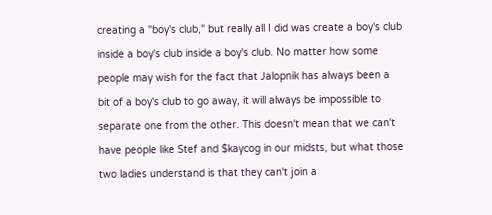creating a "boy's club," but really all I did was create a boy's club inside a boy's club inside a boy's club. No matter how some people may wish for the fact that Jalopnik has always been a bit of a boy's club to go away, it will always be impossible to separate one from the other. This doesn't mean that we can't have people like Stef and $kaycog in our midsts, but what those two ladies understand is that they can't join a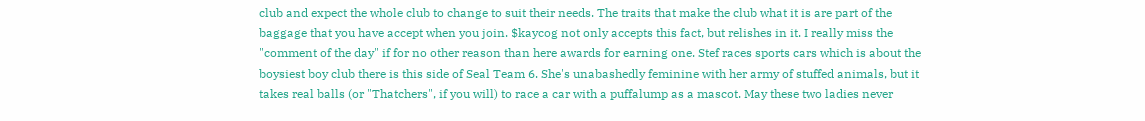club and expect the whole club to change to suit their needs. The traits that make the club what it is are part of the baggage that you have accept when you join. $kaycog not only accepts this fact, but relishes in it. I really miss the "comment of the day" if for no other reason than here awards for earning one. Stef races sports cars which is about the boysiest boy club there is this side of Seal Team 6. She's unabashedly feminine with her army of stuffed animals, but it takes real balls (or "Thatchers", if you will) to race a car with a puffalump as a mascot. May these two ladies never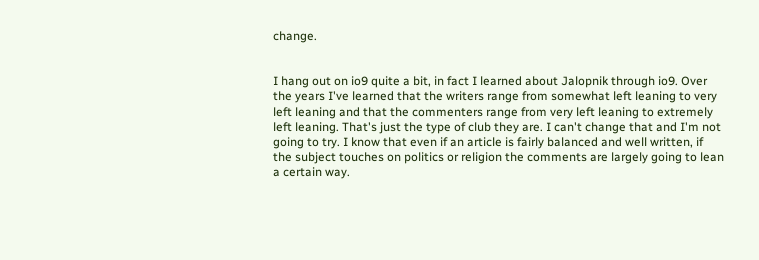change.


I hang out on io9 quite a bit, in fact I learned about Jalopnik through io9. Over the years I've learned that the writers range from somewhat left leaning to very left leaning and that the commenters range from very left leaning to extremely left leaning. That's just the type of club they are. I can't change that and I'm not going to try. I know that even if an article is fairly balanced and well written, if the subject touches on politics or religion the comments are largely going to lean a certain way.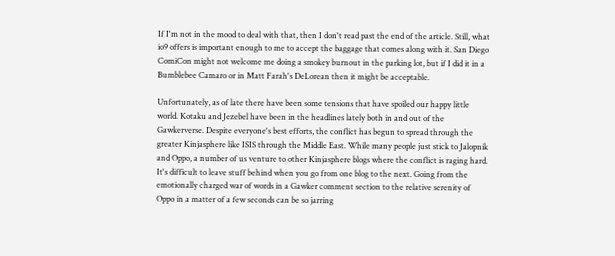If I'm not in the mood to deal with that, then I don't read past the end of the article. Still, what io9 offers is important enough to me to accept the baggage that comes along with it. San Diego ComiCon might not welcome me doing a smokey burnout in the parking lot, but if I did it in a Bumblebee Camaro or in Matt Farah's DeLorean then it might be acceptable.

Unfortunately, as of late there have been some tensions that have spoiled our happy little world. Kotaku and Jezebel have been in the headlines lately both in and out of the Gawkerverse. Despite everyone's best efforts, the conflict has begun to spread through the greater Kinjasphere like ISIS through the Middle East. While many people just stick to Jalopnik and Oppo, a number of us venture to other Kinjasphere blogs where the conflict is raging hard. It's difficult to leave stuff behind when you go from one blog to the next. Going from the emotionally charged war of words in a Gawker comment section to the relative serenity of Oppo in a matter of a few seconds can be so jarring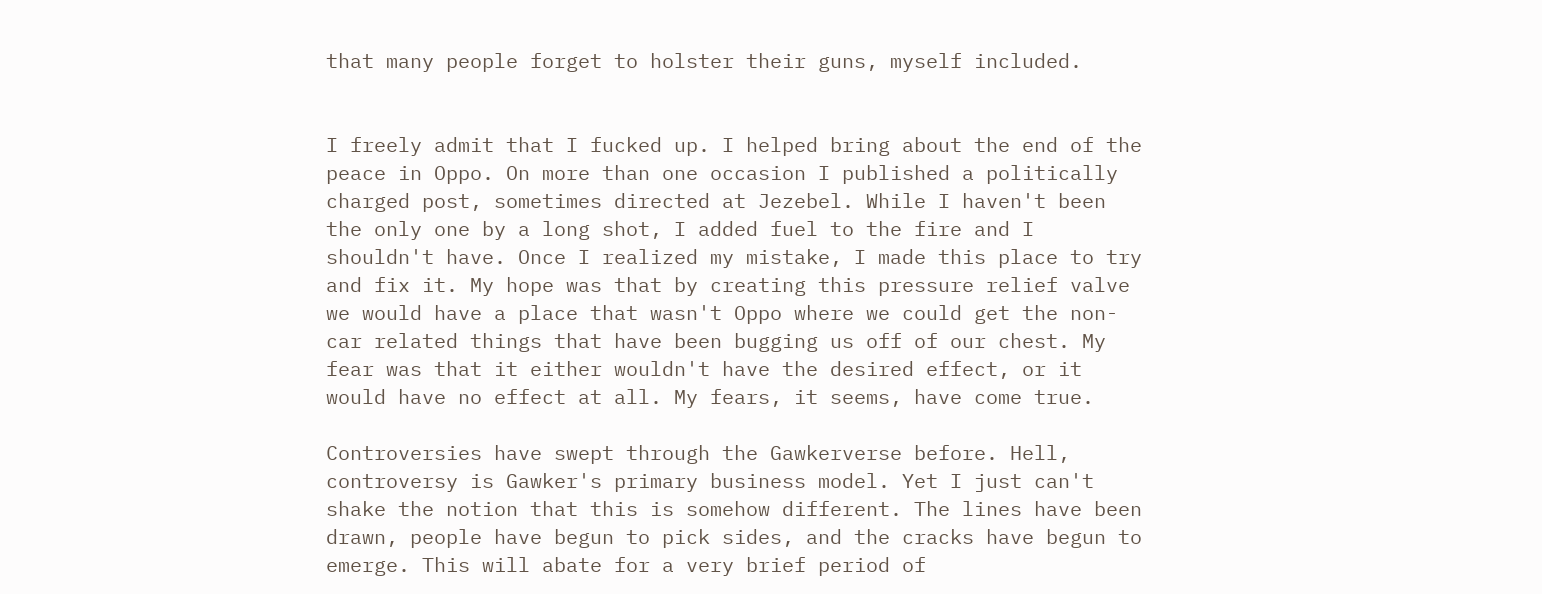that many people forget to holster their guns, myself included.


I freely admit that I fucked up. I helped bring about the end of the peace in Oppo. On more than one occasion I published a politically charged post, sometimes directed at Jezebel. While I haven't been the only one by a long shot, I added fuel to the fire and I shouldn't have. Once I realized my mistake, I made this place to try and fix it. My hope was that by creating this pressure relief valve we would have a place that wasn't Oppo where we could get the non-car related things that have been bugging us off of our chest. My fear was that it either wouldn't have the desired effect, or it would have no effect at all. My fears, it seems, have come true.

Controversies have swept through the Gawkerverse before. Hell, controversy is Gawker's primary business model. Yet I just can't shake the notion that this is somehow different. The lines have been drawn, people have begun to pick sides, and the cracks have begun to emerge. This will abate for a very brief period of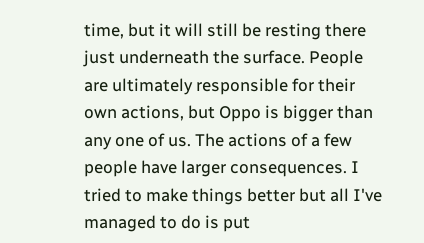time, but it will still be resting there just underneath the surface. People are ultimately responsible for their own actions, but Oppo is bigger than any one of us. The actions of a few people have larger consequences. I tried to make things better but all I've managed to do is put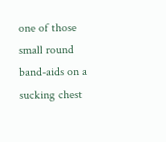one of those small round band-aids on a sucking chest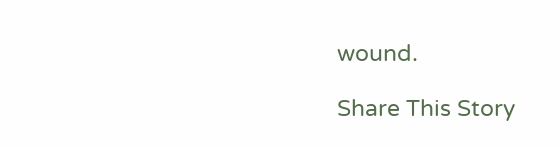wound.

Share This Story